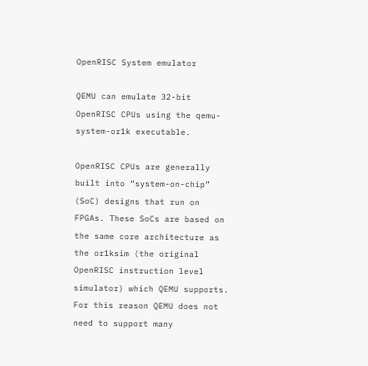OpenRISC System emulator

QEMU can emulate 32-bit OpenRISC CPUs using the qemu-system-or1k executable.

OpenRISC CPUs are generally built into “system-on-chip” (SoC) designs that run on FPGAs. These SoCs are based on the same core architecture as the or1ksim (the original OpenRISC instruction level simulator) which QEMU supports. For this reason QEMU does not need to support many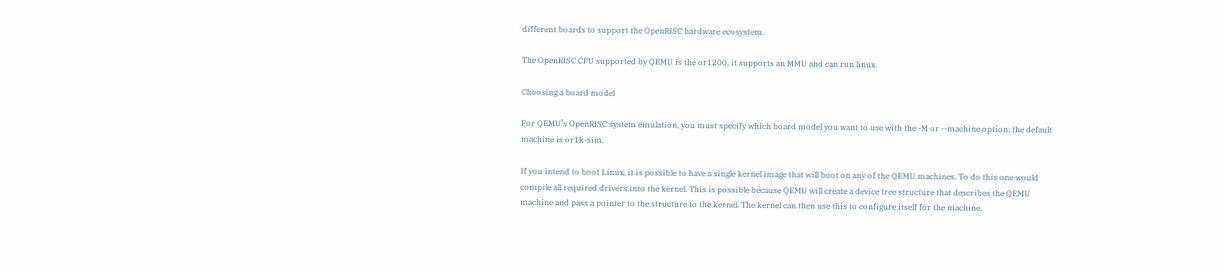different boards to support the OpenRISC hardware ecosystem.

The OpenRISC CPU supported by QEMU is the or1200, it supports an MMU and can run linux.

Choosing a board model

For QEMU’s OpenRISC system emulation, you must specify which board model you want to use with the -M or --machine option; the default machine is or1k-sim.

If you intend to boot Linux, it is possible to have a single kernel image that will boot on any of the QEMU machines. To do this one would compile all required drivers into the kernel. This is possible because QEMU will create a device tree structure that describes the QEMU machine and pass a pointer to the structure to the kernel. The kernel can then use this to configure itself for the machine.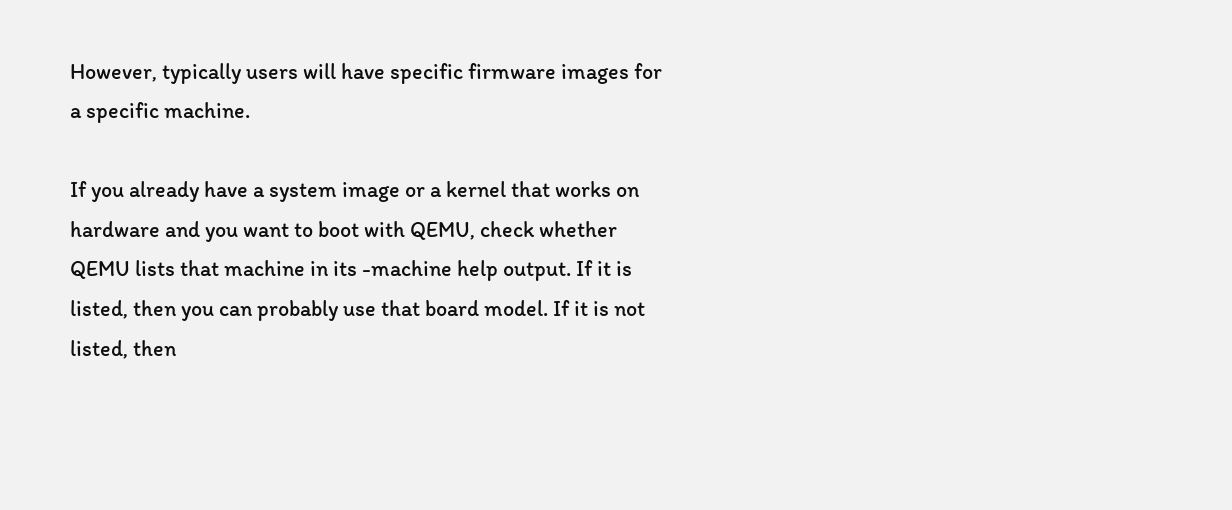However, typically users will have specific firmware images for a specific machine.

If you already have a system image or a kernel that works on hardware and you want to boot with QEMU, check whether QEMU lists that machine in its -machine help output. If it is listed, then you can probably use that board model. If it is not listed, then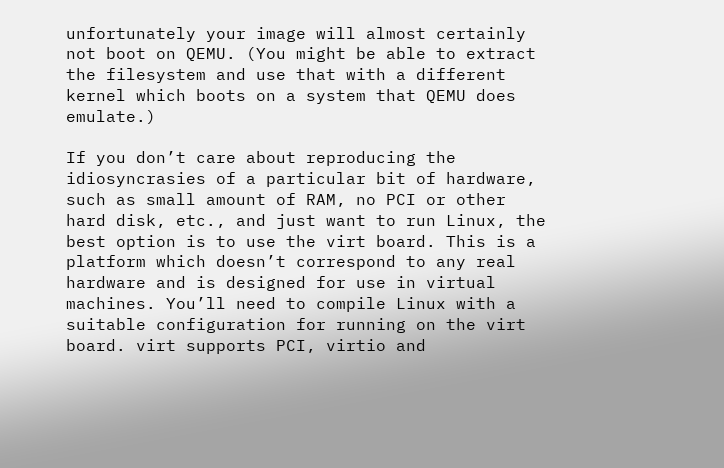unfortunately your image will almost certainly not boot on QEMU. (You might be able to extract the filesystem and use that with a different kernel which boots on a system that QEMU does emulate.)

If you don’t care about reproducing the idiosyncrasies of a particular bit of hardware, such as small amount of RAM, no PCI or other hard disk, etc., and just want to run Linux, the best option is to use the virt board. This is a platform which doesn’t correspond to any real hardware and is designed for use in virtual machines. You’ll need to compile Linux with a suitable configuration for running on the virt board. virt supports PCI, virtio and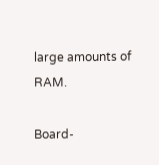large amounts of RAM.

Board-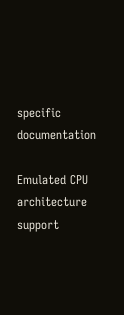specific documentation

Emulated CPU architecture support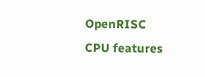OpenRISC CPU features